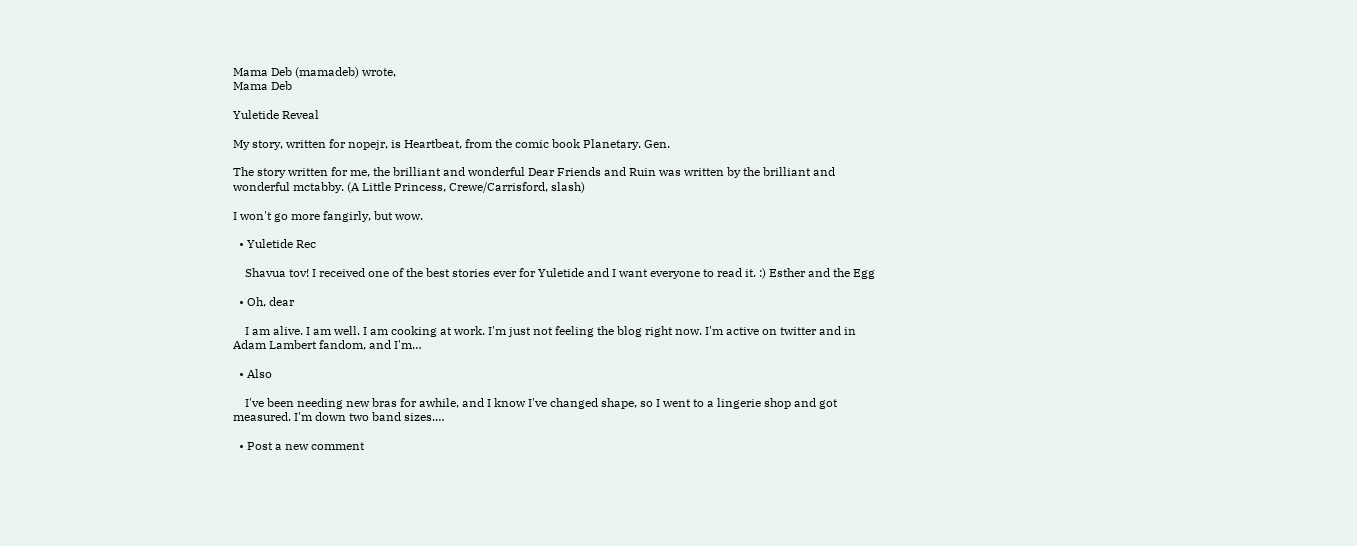Mama Deb (mamadeb) wrote,
Mama Deb

Yuletide Reveal

My story, written for nopejr, is Heartbeat, from the comic book Planetary. Gen.

The story written for me, the brilliant and wonderful Dear Friends and Ruin was written by the brilliant and wonderful mctabby. (A Little Princess, Crewe/Carrisford, slash)

I won't go more fangirly, but wow.

  • Yuletide Rec

    Shavua tov! I received one of the best stories ever for Yuletide and I want everyone to read it. :) Esther and the Egg

  • Oh, dear

    I am alive. I am well. I am cooking at work. I'm just not feeling the blog right now. I'm active on twitter and in Adam Lambert fandom, and I'm…

  • Also

    I've been needing new bras for awhile, and I know I've changed shape, so I went to a lingerie shop and got measured. I'm down two band sizes.…

  • Post a new comment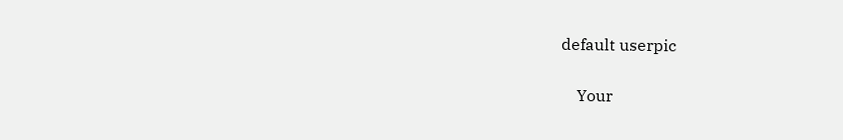default userpic

    Your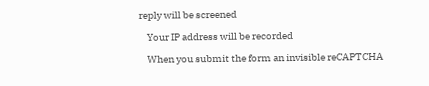reply will be screened

    Your IP address will be recorded

    When you submit the form an invisible reCAPTCHA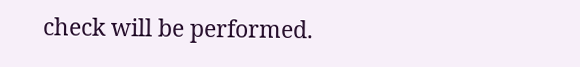check will be performed.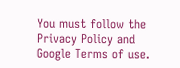You must follow the Privacy Policy and Google Terms of use.